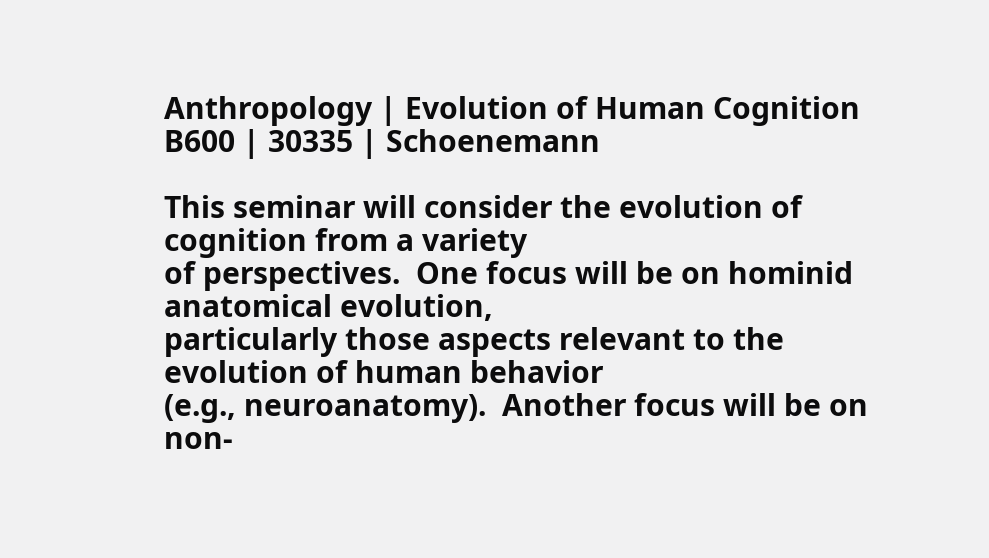Anthropology | Evolution of Human Cognition
B600 | 30335 | Schoenemann

This seminar will consider the evolution of cognition from a variety
of perspectives.  One focus will be on hominid anatomical evolution,
particularly those aspects relevant to the evolution of human behavior
(e.g., neuroanatomy).  Another focus will be on non-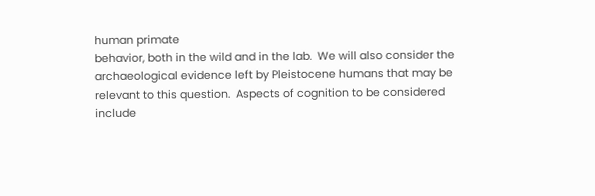human primate
behavior, both in the wild and in the lab.  We will also consider the
archaeological evidence left by Pleistocene humans that may be
relevant to this question.  Aspects of cognition to be considered
include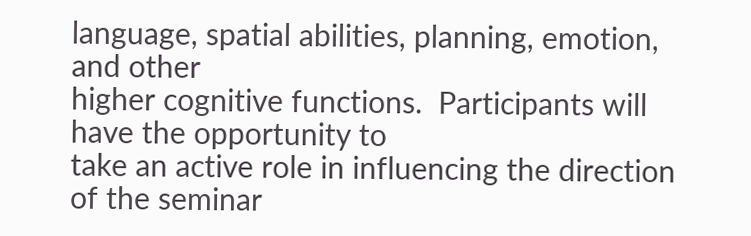language, spatial abilities, planning, emotion, and other
higher cognitive functions.  Participants will have the opportunity to
take an active role in influencing the direction of the seminar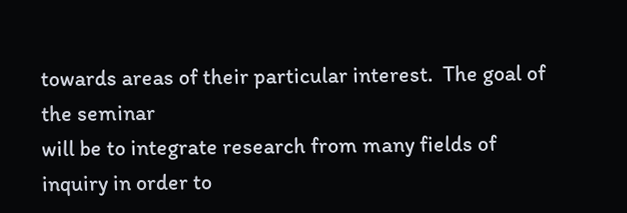towards areas of their particular interest.  The goal of the seminar
will be to integrate research from many fields of inquiry in order to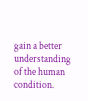gain a better understanding of the human condition.